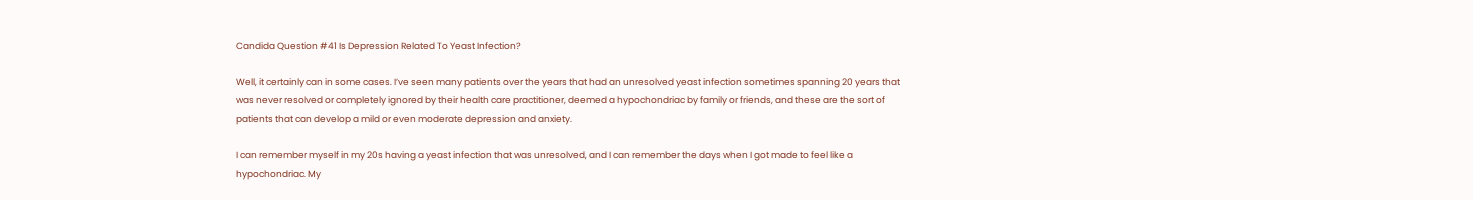Candida Question #41 Is Depression Related To Yeast Infection?

Well, it certainly can in some cases. I’ve seen many patients over the years that had an unresolved yeast infection sometimes spanning 20 years that was never resolved or completely ignored by their health care practitioner, deemed a hypochondriac by family or friends, and these are the sort of patients that can develop a mild or even moderate depression and anxiety.

I can remember myself in my 20s having a yeast infection that was unresolved, and I can remember the days when I got made to feel like a hypochondriac. My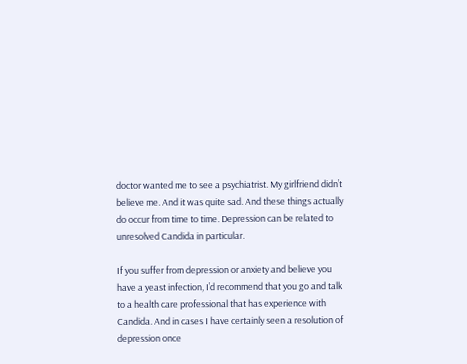doctor wanted me to see a psychiatrist. My girlfriend didn’t believe me. And it was quite sad. And these things actually do occur from time to time. Depression can be related to unresolved Candida in particular.

If you suffer from depression or anxiety and believe you have a yeast infection, I’d recommend that you go and talk to a health care professional that has experience with Candida. And in cases I have certainly seen a resolution of depression once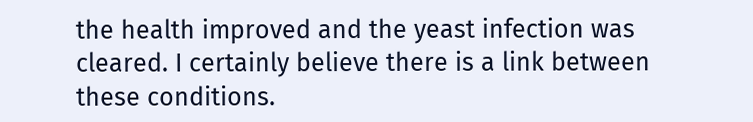the health improved and the yeast infection was cleared. I certainly believe there is a link between these conditions.